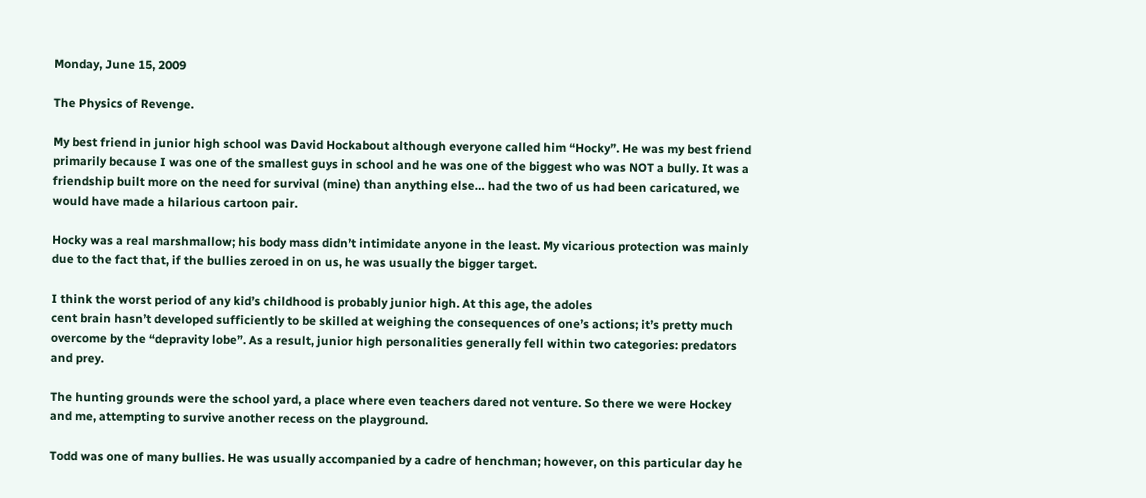Monday, June 15, 2009

The Physics of Revenge.

My best friend in junior high school was David Hockabout although everyone called him “Hocky”. He was my best friend primarily because I was one of the smallest guys in school and he was one of the biggest who was NOT a bully. It was a friendship built more on the need for survival (mine) than anything else… had the two of us had been caricatured, we would have made a hilarious cartoon pair.

Hocky was a real marshmallow; his body mass didn’t intimidate anyone in the least. My vicarious protection was mainly due to the fact that, if the bullies zeroed in on us, he was usually the bigger target.

I think the worst period of any kid’s childhood is probably junior high. At this age, the adoles
cent brain hasn’t developed sufficiently to be skilled at weighing the consequences of one’s actions; it’s pretty much overcome by the “depravity lobe”. As a result, junior high personalities generally fell within two categories: predators and prey.

The hunting grounds were the school yard, a place where even teachers dared not venture. So there we were Hockey and me, attempting to survive another recess on the playground.

Todd was one of many bullies. He was usually accompanied by a cadre of henchman; however, on this particular day he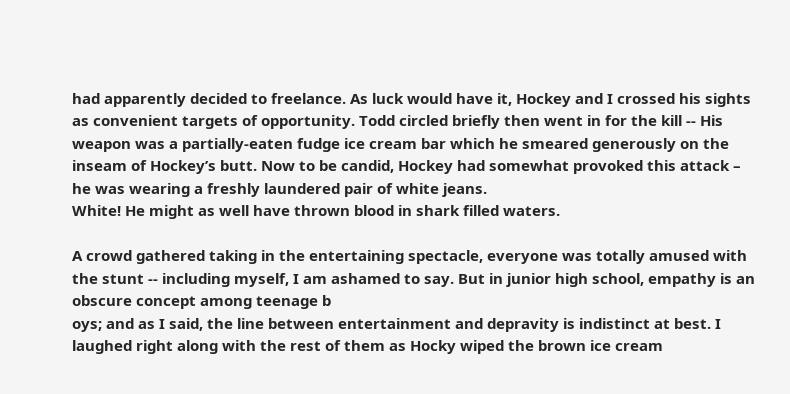had apparently decided to freelance. As luck would have it, Hockey and I crossed his sights as convenient targets of opportunity. Todd circled briefly then went in for the kill -- His weapon was a partially-eaten fudge ice cream bar which he smeared generously on the inseam of Hockey’s butt. Now to be candid, Hockey had somewhat provoked this attack – he was wearing a freshly laundered pair of white jeans.
White! He might as well have thrown blood in shark filled waters.

A crowd gathered taking in the entertaining spectacle, everyone was totally amused with the stunt -- including myself, I am ashamed to say. But in junior high school, empathy is an obscure concept among teenage b
oys; and as I said, the line between entertainment and depravity is indistinct at best. I laughed right along with the rest of them as Hocky wiped the brown ice cream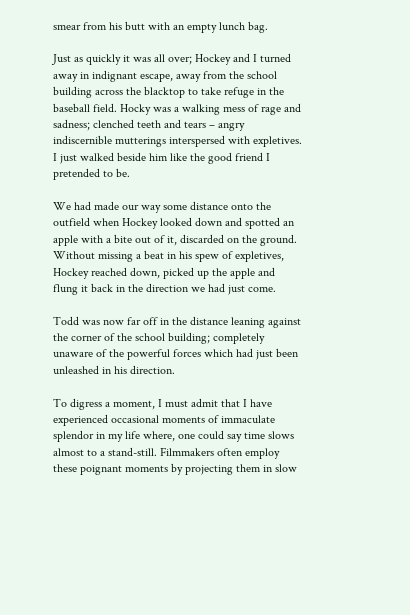smear from his butt with an empty lunch bag.

Just as quickly it was all over; Hockey and I turned away in indignant escape, away from the school building across the blacktop to take refuge in the baseball field. Hocky was a walking mess of rage and sadness; clenched teeth and tears – angry indiscernible mutterings interspersed with expletives. I just walked beside him like the good friend I pretended to be.

We had made our way some distance onto the outfield when Hockey looked down and spotted an apple with a bite out of it, discarded on the ground. Without missing a beat in his spew of expletives, Hockey reached down, picked up the apple and flung it back in the direction we had just come.

Todd was now far off in the distance leaning against the corner of the school building; completely unaware of the powerful forces which had just been unleashed in his direction.

To digress a moment, I must admit that I have experienced occasional moments of immaculate splendor in my life where, one could say time slows almost to a stand-still. Filmmakers often employ these poignant moments by projecting them in slow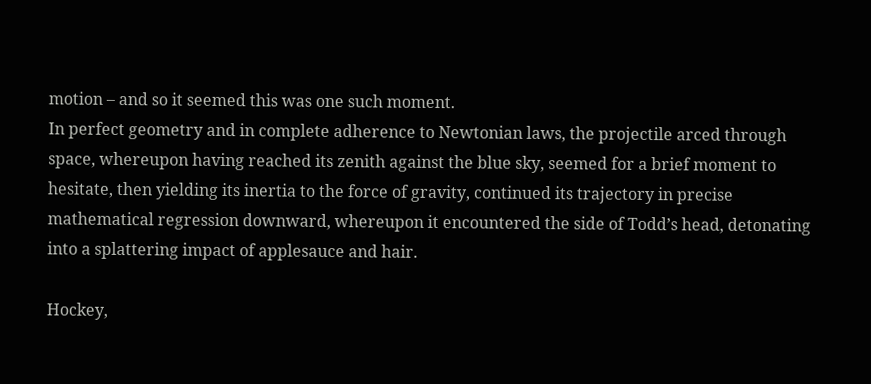motion – and so it seemed this was one such moment.
In perfect geometry and in complete adherence to Newtonian laws, the projectile arced through space, whereupon having reached its zenith against the blue sky, seemed for a brief moment to hesitate, then yielding its inertia to the force of gravity, continued its trajectory in precise mathematical regression downward, whereupon it encountered the side of Todd’s head, detonating into a splattering impact of applesauce and hair.

Hockey,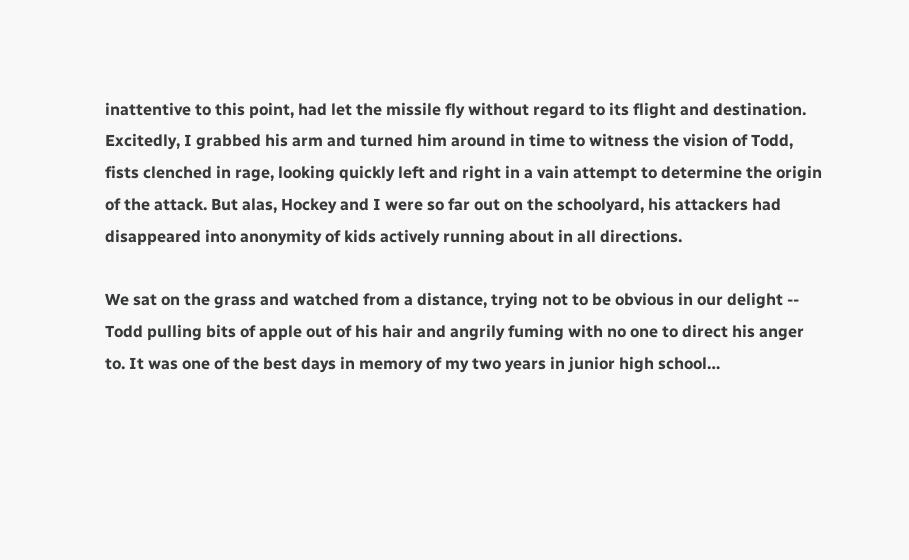inattentive to this point, had let the missile fly without regard to its flight and destination. Excitedly, I grabbed his arm and turned him around in time to witness the vision of Todd, fists clenched in rage, looking quickly left and right in a vain attempt to determine the origin of the attack. But alas, Hockey and I were so far out on the schoolyard, his attackers had disappeared into anonymity of kids actively running about in all directions.

We sat on the grass and watched from a distance, trying not to be obvious in our delight -- Todd pulling bits of apple out of his hair and angrily fuming with no one to direct his anger to. It was one of the best days in memory of my two years in junior high school…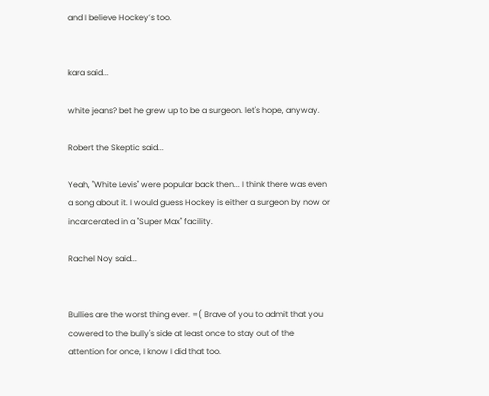and I believe Hockey’s too.


kara said...

white jeans? bet he grew up to be a surgeon. let's hope, anyway.

Robert the Skeptic said...

Yeah, "White Levis" were popular back then... I think there was even a song about it. I would guess Hockey is either a surgeon by now or incarcerated in a "Super Max" facility.

Rachel Noy said...


Bullies are the worst thing ever. =( Brave of you to admit that you cowered to the bully's side at least once to stay out of the attention for once, I know I did that too.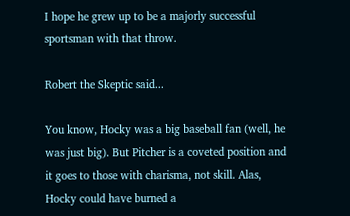I hope he grew up to be a majorly successful sportsman with that throw.

Robert the Skeptic said...

You know, Hocky was a big baseball fan (well, he was just big). But Pitcher is a coveted position and it goes to those with charisma, not skill. Alas, Hocky could have burned a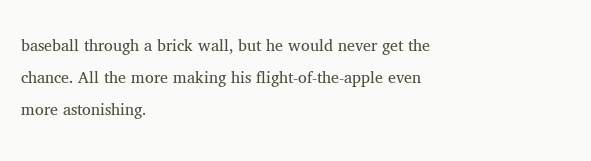baseball through a brick wall, but he would never get the chance. All the more making his flight-of-the-apple even more astonishing.